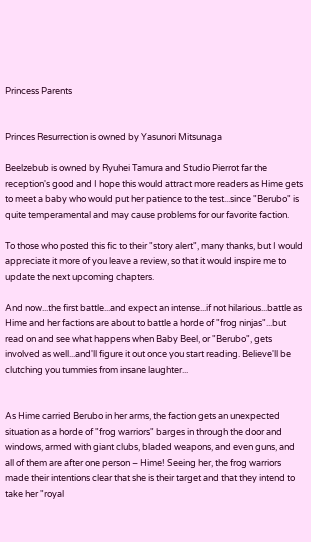Princess Parents


Princes Resurrection is owned by Yasunori Mitsunaga

Beelzebub is owned by Ryuhei Tamura and Studio Pierrot far the reception's good and I hope this would attract more readers as Hime gets to meet a baby who would put her patience to the test...since "Berubo" is quite temperamental and may cause problems for our favorite faction.

To those who posted this fic to their "story alert", many thanks, but I would appreciate it more of you leave a review, so that it would inspire me to update the next upcoming chapters.

And now...the first battle...and expect an intense...if not hilarious...battle as Hime and her factions are about to battle a horde of "frog ninjas"...but read on and see what happens when Baby Beel, or "Berubo", gets involved as well...and'll figure it out once you start reading. Believe'll be clutching you tummies from insane laughter...


As Hime carried Berubo in her arms, the faction gets an unexpected situation as a horde of "frog warriors" barges in through the door and windows, armed with giant clubs, bladed weapons, and even guns, and all of them are after one person – Hime! Seeing her, the frog warriors made their intentions clear that she is their target and that they intend to take her "royal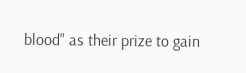blood" as their prize to gain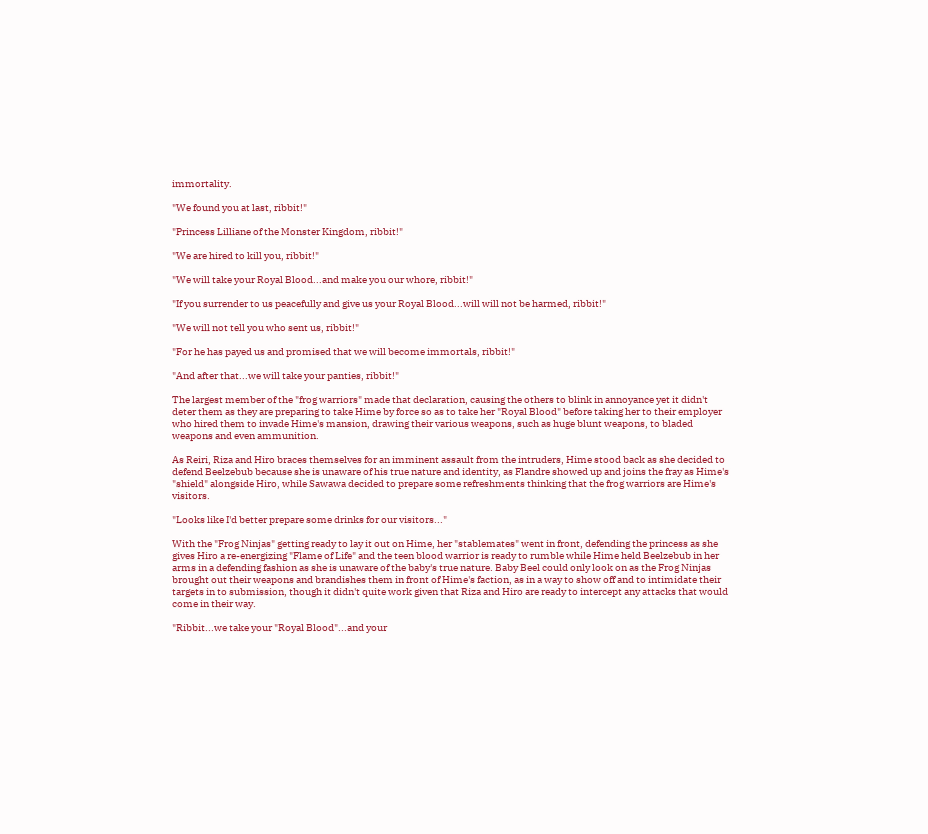immortality.

"We found you at last, ribbit!"

"Princess Lilliane of the Monster Kingdom, ribbit!"

"We are hired to kill you, ribbit!"

"We will take your Royal Blood...and make you our whore, ribbit!"

"If you surrender to us peacefully and give us your Royal Blood...will will not be harmed, ribbit!"

"We will not tell you who sent us, ribbit!"

"For he has payed us and promised that we will become immortals, ribbit!"

"And after that...we will take your panties, ribbit!"

The largest member of the "frog warriors" made that declaration, causing the others to blink in annoyance yet it didn't deter them as they are preparing to take Hime by force so as to take her "Royal Blood" before taking her to their employer who hired them to invade Hime's mansion, drawing their various weapons, such as huge blunt weapons, to bladed weapons and even ammunition.

As Reiri, Riza and Hiro braces themselves for an imminent assault from the intruders, Hime stood back as she decided to defend Beelzebub because she is unaware of his true nature and identity, as Flandre showed up and joins the fray as Hime's "shield" alongside Hiro, while Sawawa decided to prepare some refreshments thinking that the frog warriors are Hime's visitors.

"Looks like I'd better prepare some drinks for our visitors..."

With the "Frog Ninjas" getting ready to lay it out on Hime, her "stablemates" went in front, defending the princess as she gives Hiro a re-energizing "Flame of Life" and the teen blood warrior is ready to rumble while Hime held Beelzebub in her arms in a defending fashion as she is unaware of the baby's true nature. Baby Beel could only look on as the Frog Ninjas brought out their weapons and brandishes them in front of Hime's faction, as in a way to show off and to intimidate their targets in to submission, though it didn't quite work given that Riza and Hiro are ready to intercept any attacks that would come in their way.

"Ribbit...we take your "Royal Blood"...and your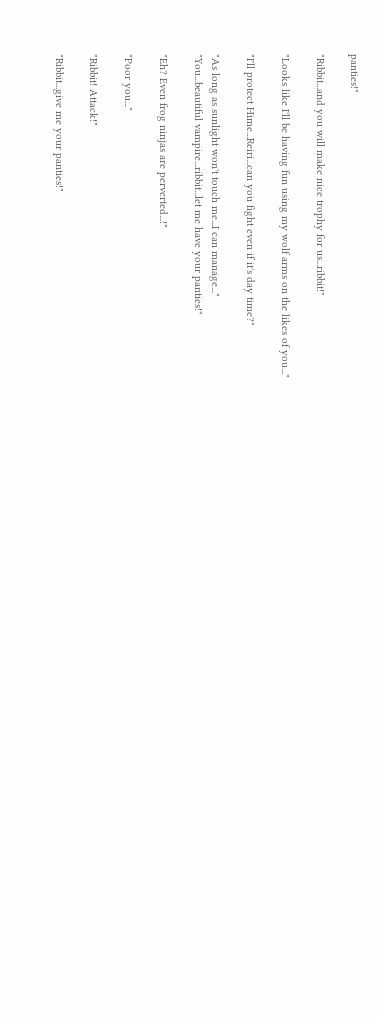panties!"

"Ribbit...and you will make nice trophy for us...ribbit!"

"Looks like I'll be having fun using my wolf arms on the likes of you..."

"I'll protect Hime...Reiri...can you fight even if it's day time?"

"As long as sunlight won't touch me...I can manage..."
"You...beautiful vampire...ribbit...let me have your panties!"

"Eh? Even frog ninjas are perverted...!"

"Poor you..."

"Ribbit! Attack!"

"Ribbit...give me your panties!"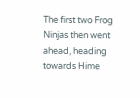The first two Frog Ninjas then went ahead, heading towards Hime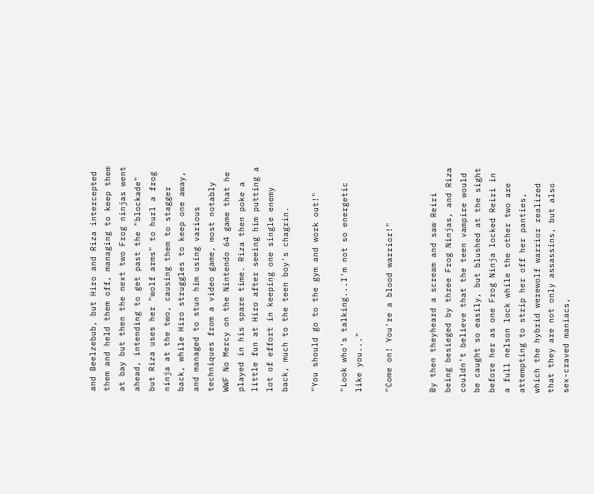and Beelzebub, but Hiro and Riza intercepted them and held them off, managing to keep them at bay but then the next two Frog ninjas went ahead, intending to get past the "blockade" but Riza uses her "wolf arms" to hurl a frog ninja at the two, causing them to stagger back, while Hiro struggles to keep one away, and managed to stun him using various techniques from a video game, most notably WWF No Mercy on the Nintendo 64 game that he played in his spare time. Riza then poke a little fun at Hiro after seeing him putting a lot of effort in keeping one single enemy back, much to the teen boy's chagrin.

"You should go to the gym and work out!"

"Look who's talking...I'm not so energetic like you..."

"Come on! You're a blood warrior!"


By then theyheard a scream and saw Reiri being besieged by three Frog Ninjas, and Riza couldn't believe that the teen vampire would be caught so easily, but blushed at the sight before her as one Frog Ninja locked Reiri in a full nelson lock while the other two are attempting to strip her off her panties, which the hybrid werewolf warrior realized that they are not only assassins, but also sex-craved maniacs,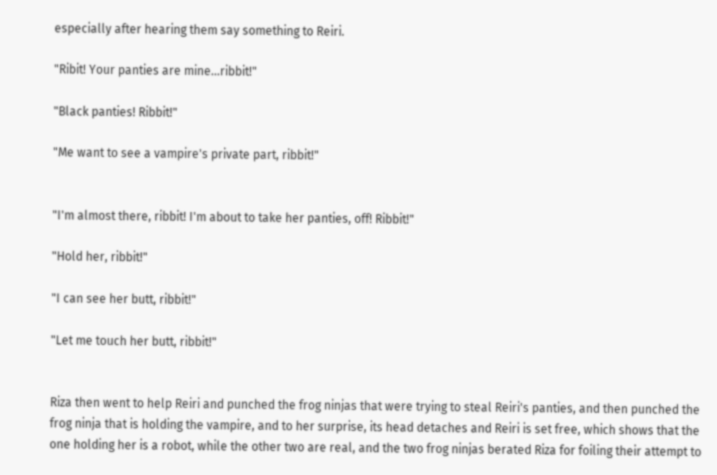especially after hearing them say something to Reiri.

"Ribit! Your panties are mine...ribbit!"

"Black panties! Ribbit!"

"Me want to see a vampire's private part, ribbit!"


"I'm almost there, ribbit! I'm about to take her panties, off! Ribbit!"

"Hold her, ribbit!"

"I can see her butt, ribbit!"

"Let me touch her butt, ribbit!"


Riza then went to help Reiri and punched the frog ninjas that were trying to steal Reiri's panties, and then punched the frog ninja that is holding the vampire, and to her surprise, its head detaches and Reiri is set free, which shows that the one holding her is a robot, while the other two are real, and the two frog ninjas berated Riza for foiling their attempt to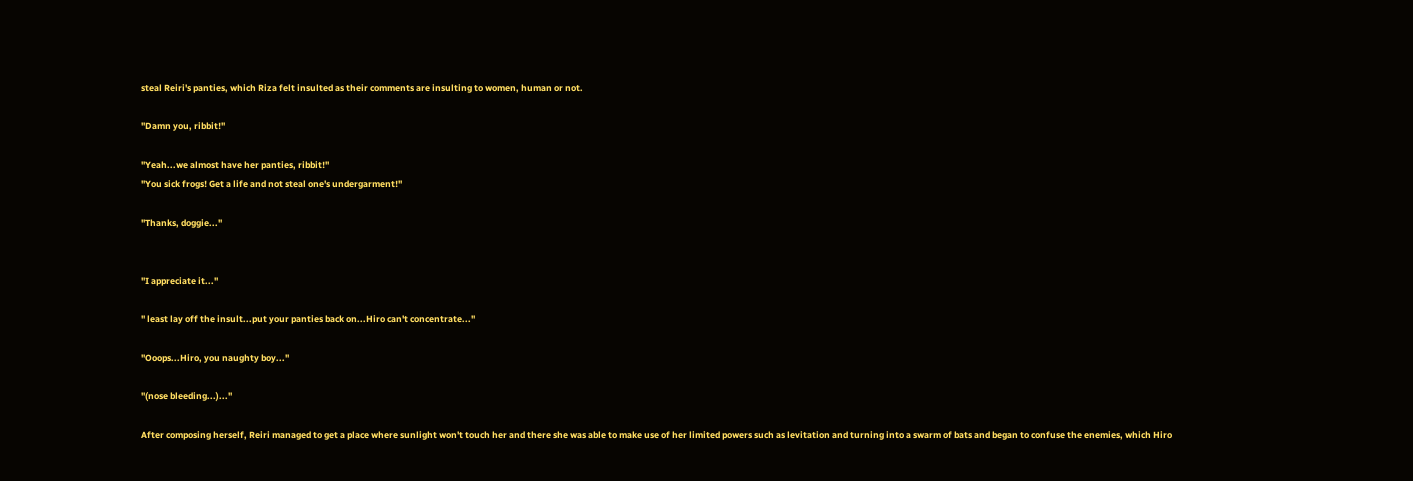steal Reiri's panties, which Riza felt insulted as their comments are insulting to women, human or not.

"Damn you, ribbit!"

"Yeah...we almost have her panties, ribbit!"
"You sick frogs! Get a life and not steal one's undergarment!"

"Thanks, doggie..."


"I appreciate it..."

" least lay off the insult...put your panties back on...Hiro can't concentrate..."

"Ooops...Hiro, you naughty boy..."

"(nose bleeding...)..."

After composing herself, Reiri managed to get a place where sunlight won't touch her and there she was able to make use of her limited powers such as levitation and turning into a swarm of bats and began to confuse the enemies, which Hiro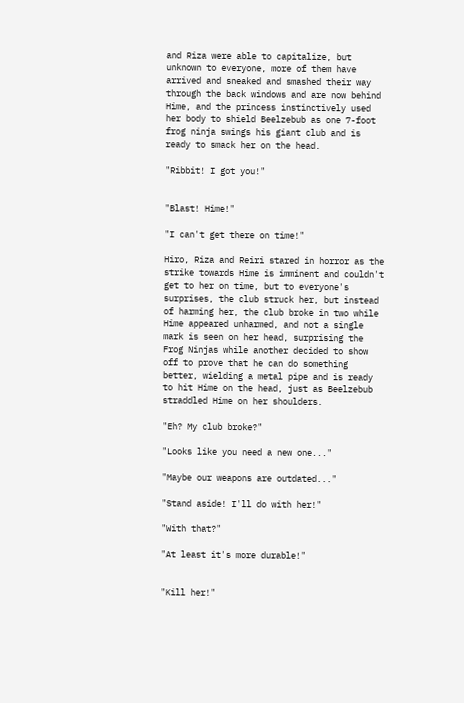and Riza were able to capitalize, but unknown to everyone, more of them have arrived and sneaked and smashed their way through the back windows and are now behind Hime, and the princess instinctively used her body to shield Beelzebub as one 7-foot frog ninja swings his giant club and is ready to smack her on the head.

"Ribbit! I got you!"


"Blast! Hime!"

"I can't get there on time!"

Hiro, Riza and Reiri stared in horror as the strike towards Hime is imminent and couldn't get to her on time, but to everyone's surprises, the club struck her, but instead of harming her, the club broke in two while Hime appeared unharmed, and not a single mark is seen on her head, surprising the Frog Ninjas while another decided to show off to prove that he can do something better, wielding a metal pipe and is ready to hit Hime on the head, just as Beelzebub straddled Hime on her shoulders.

"Eh? My club broke?"

"Looks like you need a new one..."

"Maybe our weapons are outdated..."

"Stand aside! I'll do with her!"

"With that?"

"At least it's more durable!"


"Kill her!"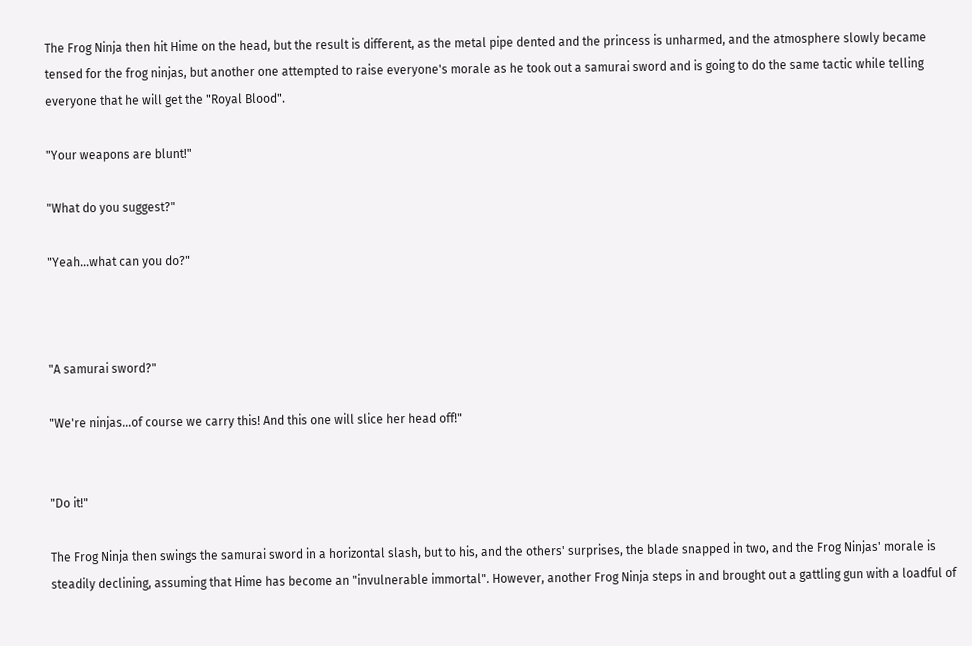The Frog Ninja then hit Hime on the head, but the result is different, as the metal pipe dented and the princess is unharmed, and the atmosphere slowly became tensed for the frog ninjas, but another one attempted to raise everyone's morale as he took out a samurai sword and is going to do the same tactic while telling everyone that he will get the "Royal Blood".

"Your weapons are blunt!"

"What do you suggest?"

"Yeah...what can you do?"



"A samurai sword?"

"We're ninjas...of course we carry this! And this one will slice her head off!"


"Do it!"

The Frog Ninja then swings the samurai sword in a horizontal slash, but to his, and the others' surprises, the blade snapped in two, and the Frog Ninjas' morale is steadily declining, assuming that Hime has become an "invulnerable immortal". However, another Frog Ninja steps in and brought out a gattling gun with a loadful of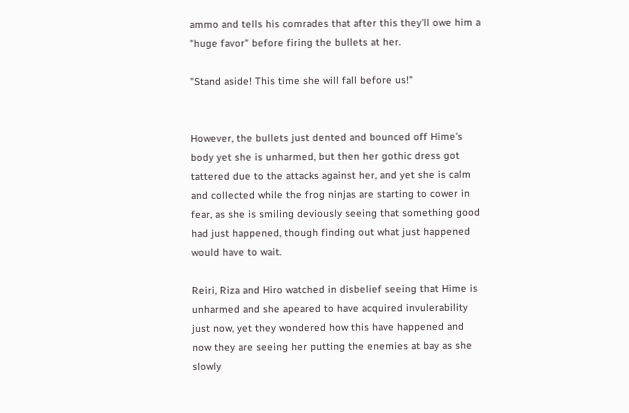ammo and tells his comrades that after this they'll owe him a "huge favor" before firing the bullets at her.

"Stand aside! This time she will fall before us!"


However, the bullets just dented and bounced off Hime's body yet she is unharmed, but then her gothic dress got tattered due to the attacks against her, and yet she is calm and collected while the frog ninjas are starting to cower in fear, as she is smiling deviously seeing that something good had just happened, though finding out what just happened would have to wait.

Reiri, Riza and Hiro watched in disbelief seeing that Hime is unharmed and she apeared to have acquired invulerability just now, yet they wondered how this have happened and now they are seeing her putting the enemies at bay as she slowly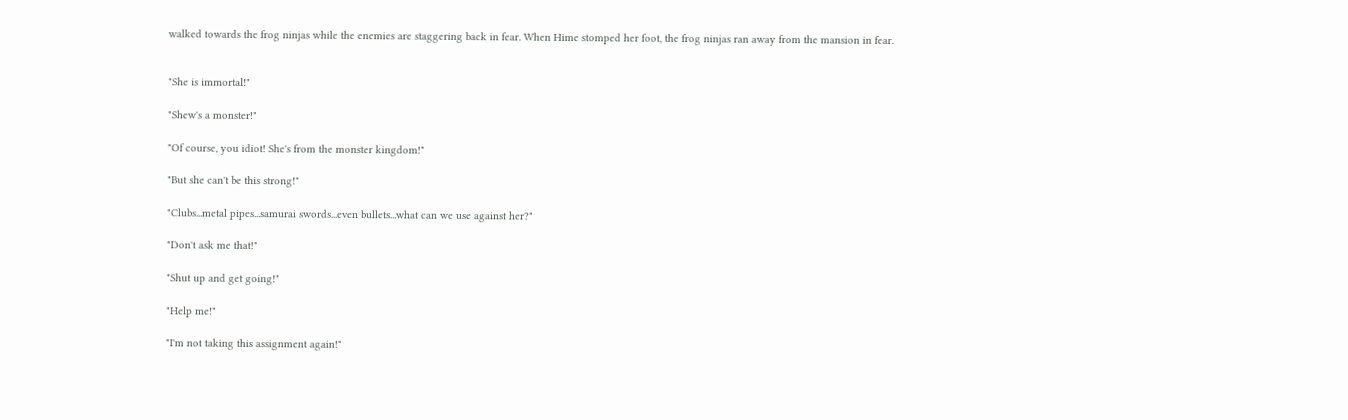walked towards the frog ninjas while the enemies are staggering back in fear. When Hime stomped her foot, the frog ninjas ran away from the mansion in fear.


"She is immortal!"

"Shew's a monster!"

"Of course, you idiot! She's from the monster kingdom!"

"But she can't be this strong!"

"Clubs...metal pipes...samurai swords...even bullets...what can we use against her?"

"Don't ask me that!"

"Shut up and get going!"

"Help me!"

"I'm not taking this assignment again!"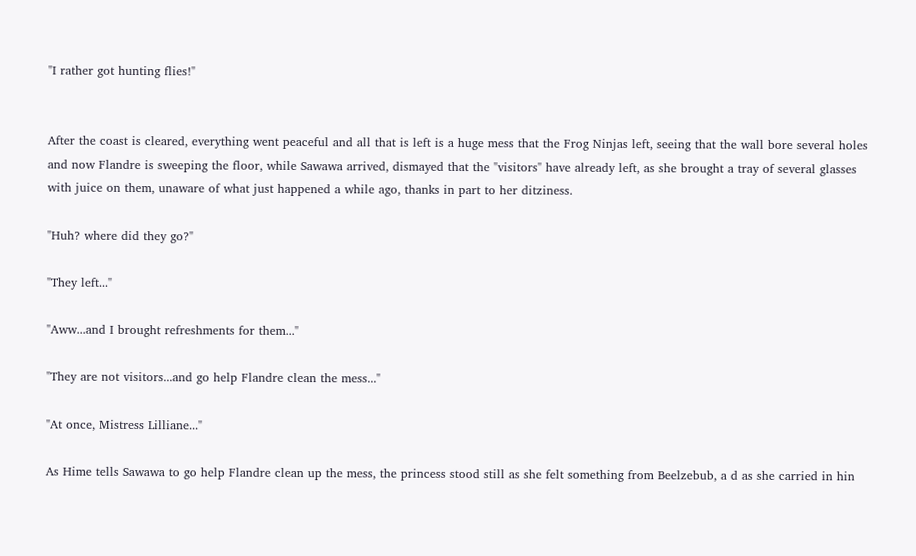"I rather got hunting flies!"


After the coast is cleared, everything went peaceful and all that is left is a huge mess that the Frog Ninjas left, seeing that the wall bore several holes and now Flandre is sweeping the floor, while Sawawa arrived, dismayed that the "visitors" have already left, as she brought a tray of several glasses with juice on them, unaware of what just happened a while ago, thanks in part to her ditziness.

"Huh? where did they go?"

"They left..."

"Aww...and I brought refreshments for them..."

"They are not visitors...and go help Flandre clean the mess..."

"At once, Mistress Lilliane..."

As Hime tells Sawawa to go help Flandre clean up the mess, the princess stood still as she felt something from Beelzebub, a d as she carried in hin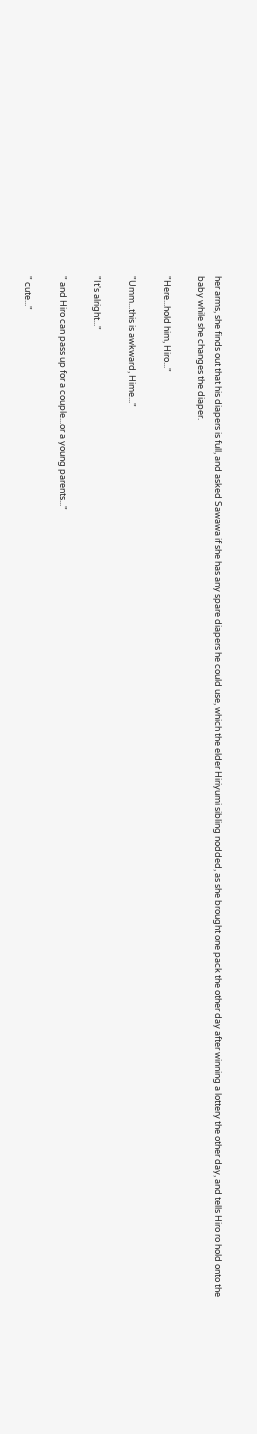her arms, she finds out that his diapers is full, and asked Sawawa if she has any spare diapers he could use, which the elder Hiriyumi sibling nodded, as she brought one pack the other day after winning a lottery the other day, and tells Hiro ro hold onto the baby while she changes the diaper.

"Here...hold him, Hiro..."

"Umm...this is awkward, Hime..."

"It's alright..."

" and Hiro can pass up for a couple...or a young parents..."

" cute..."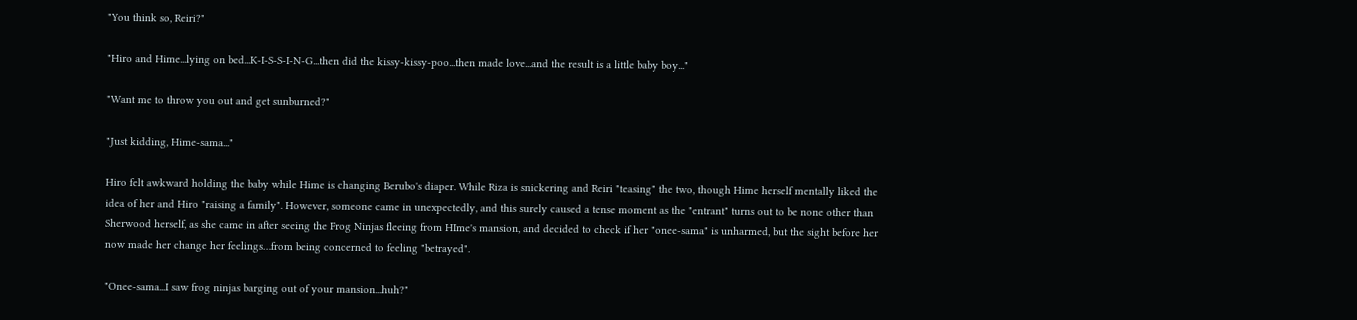"You think so, Reiri?"

"Hiro and Hime...lying on bed...K-I-S-S-I-N-G...then did the kissy-kissy-poo...then made love...and the result is a little baby boy..."

"Want me to throw you out and get sunburned?"

"Just kidding, Hime-sama..."

Hiro felt awkward holding the baby while Hime is changing Berubo's diaper. While Riza is snickering and Reiri "teasing" the two, though Hime herself mentally liked the idea of her and Hiro "raising a family". However, someone came in unexpectedly, and this surely caused a tense moment as the "entrant" turns out to be none other than Sherwood herself, as she came in after seeing the Frog Ninjas fleeing from HIme's mansion, and decided to check if her "onee-sama" is unharmed, but the sight before her now made her change her feelings…from being concerned to feeling "betrayed".

"Onee-sama...I saw frog ninjas barging out of your mansion...huh?"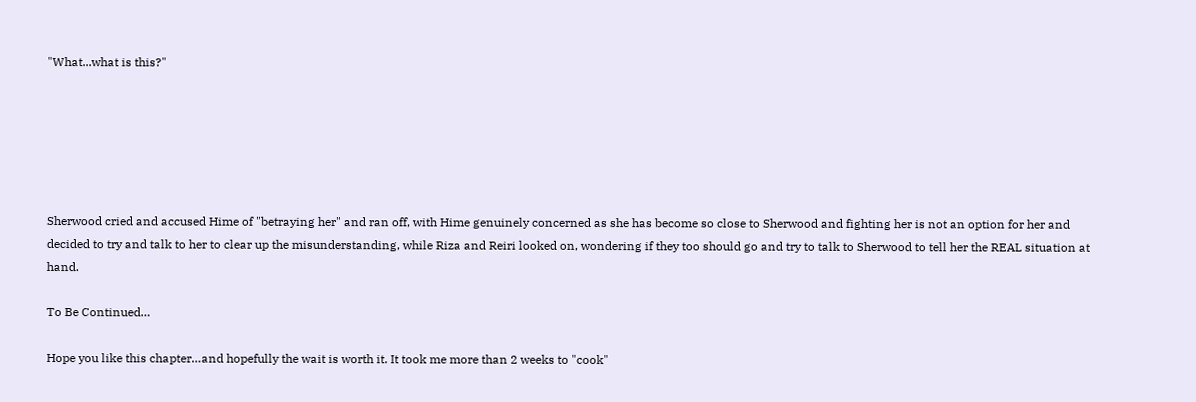"What...what is this?"






Sherwood cried and accused Hime of "betraying her" and ran off, with Hime genuinely concerned as she has become so close to Sherwood and fighting her is not an option for her and decided to try and talk to her to clear up the misunderstanding, while Riza and Reiri looked on, wondering if they too should go and try to talk to Sherwood to tell her the REAL situation at hand.

To Be Continued…

Hope you like this chapter…and hopefully the wait is worth it. It took me more than 2 weeks to "cook"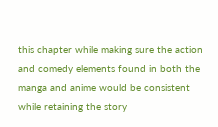this chapter while making sure the action and comedy elements found in both the manga and anime would be consistent while retaining the story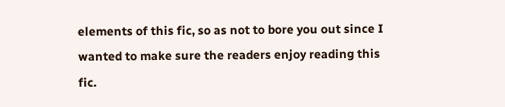elements of this fic, so as not to bore you out since I wanted to make sure the readers enjoy reading this fic.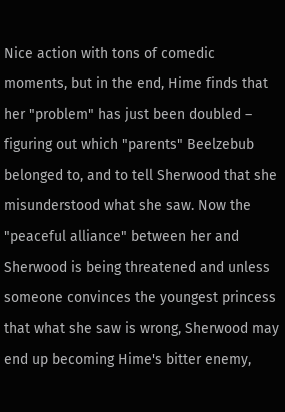Nice action with tons of comedic moments, but in the end, Hime finds that her "problem" has just been doubled – figuring out which "parents" Beelzebub belonged to, and to tell Sherwood that she misunderstood what she saw. Now the "peaceful alliance" between her and Sherwood is being threatened and unless someone convinces the youngest princess that what she saw is wrong, Sherwood may end up becoming Hime's bitter enemy,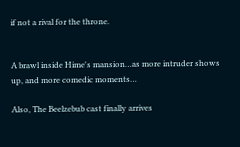if not a rival for the throne.


A brawl inside Hime's mansion…as more intruder shows up, and more comedic moments…

Also, The Beelzebub cast finally arrives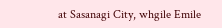at Sasanagi City, whgile Emile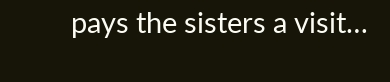pays the sisters a visit…